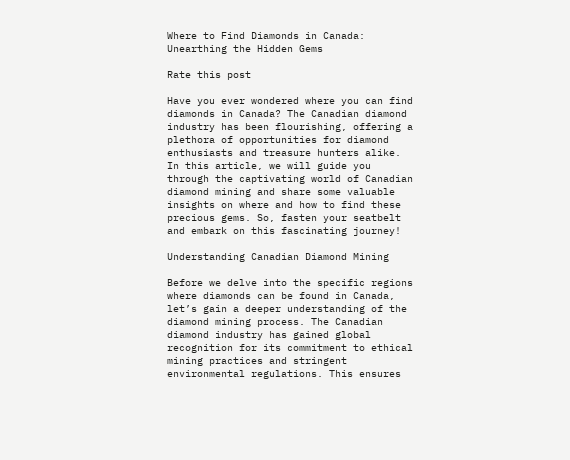Where to Find Diamonds in Canada: Unearthing the Hidden Gems

Rate this post

Have you ever wondered where you can find diamonds in Canada? The Canadian diamond industry has been flourishing, offering a plethora of opportunities for diamond enthusiasts and treasure hunters alike. In this article, we will guide you through the captivating world of Canadian diamond mining and share some valuable insights on where and how to find these precious gems. So, fasten your seatbelt and embark on this fascinating journey!

Understanding Canadian Diamond Mining

Before we delve into the specific regions where diamonds can be found in Canada, let’s gain a deeper understanding of the diamond mining process. The Canadian diamond industry has gained global recognition for its commitment to ethical mining practices and stringent environmental regulations. This ensures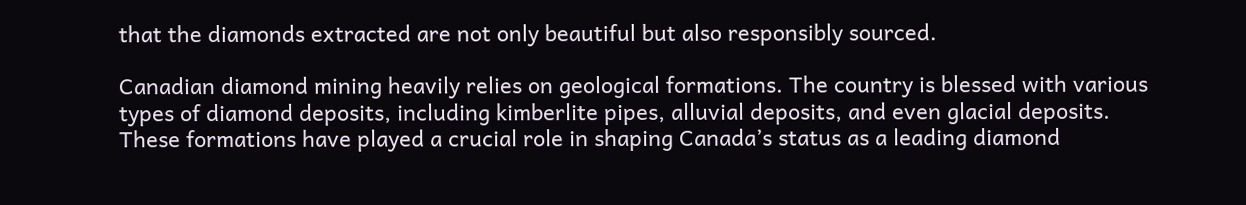that the diamonds extracted are not only beautiful but also responsibly sourced.

Canadian diamond mining heavily relies on geological formations. The country is blessed with various types of diamond deposits, including kimberlite pipes, alluvial deposits, and even glacial deposits. These formations have played a crucial role in shaping Canada’s status as a leading diamond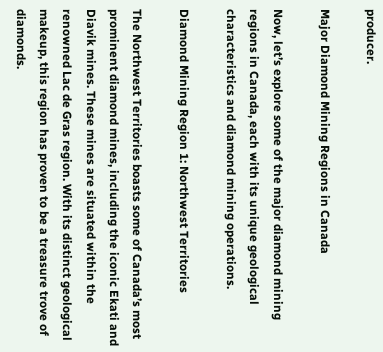producer.

Major Diamond Mining Regions in Canada

Now, let’s explore some of the major diamond mining regions in Canada, each with its unique geological characteristics and diamond mining operations.

Diamond Mining Region 1: Northwest Territories

The Northwest Territories boasts some of Canada’s most prominent diamond mines, including the iconic Ekati and Diavik mines. These mines are situated within the renowned Lac de Gras region. With its distinct geological makeup, this region has proven to be a treasure trove of diamonds.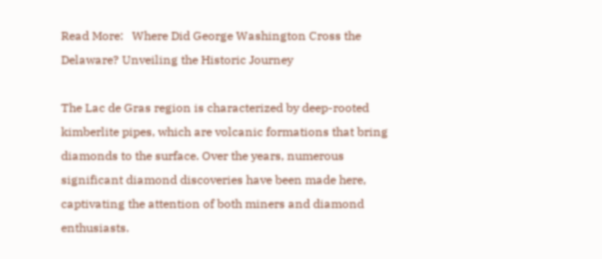Read More:   Where Did George Washington Cross the Delaware? Unveiling the Historic Journey

The Lac de Gras region is characterized by deep-rooted kimberlite pipes, which are volcanic formations that bring diamonds to the surface. Over the years, numerous significant diamond discoveries have been made here, captivating the attention of both miners and diamond enthusiasts.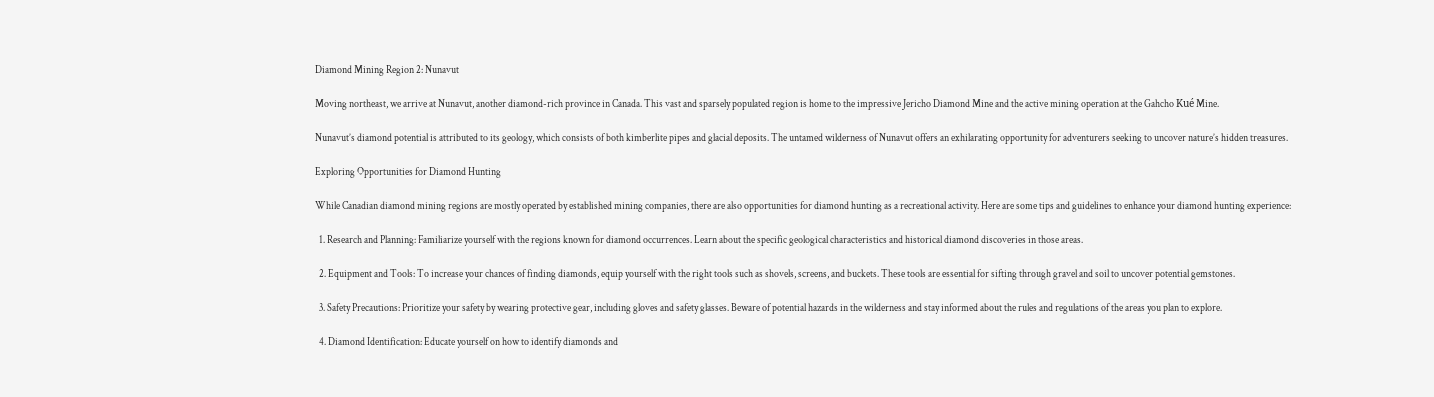Diamond Mining Region 2: Nunavut

Moving northeast, we arrive at Nunavut, another diamond-rich province in Canada. This vast and sparsely populated region is home to the impressive Jericho Diamond Mine and the active mining operation at the Gahcho Kué Mine.

Nunavut’s diamond potential is attributed to its geology, which consists of both kimberlite pipes and glacial deposits. The untamed wilderness of Nunavut offers an exhilarating opportunity for adventurers seeking to uncover nature’s hidden treasures.

Exploring Opportunities for Diamond Hunting

While Canadian diamond mining regions are mostly operated by established mining companies, there are also opportunities for diamond hunting as a recreational activity. Here are some tips and guidelines to enhance your diamond hunting experience:

  1. Research and Planning: Familiarize yourself with the regions known for diamond occurrences. Learn about the specific geological characteristics and historical diamond discoveries in those areas.

  2. Equipment and Tools: To increase your chances of finding diamonds, equip yourself with the right tools such as shovels, screens, and buckets. These tools are essential for sifting through gravel and soil to uncover potential gemstones.

  3. Safety Precautions: Prioritize your safety by wearing protective gear, including gloves and safety glasses. Beware of potential hazards in the wilderness and stay informed about the rules and regulations of the areas you plan to explore.

  4. Diamond Identification: Educate yourself on how to identify diamonds and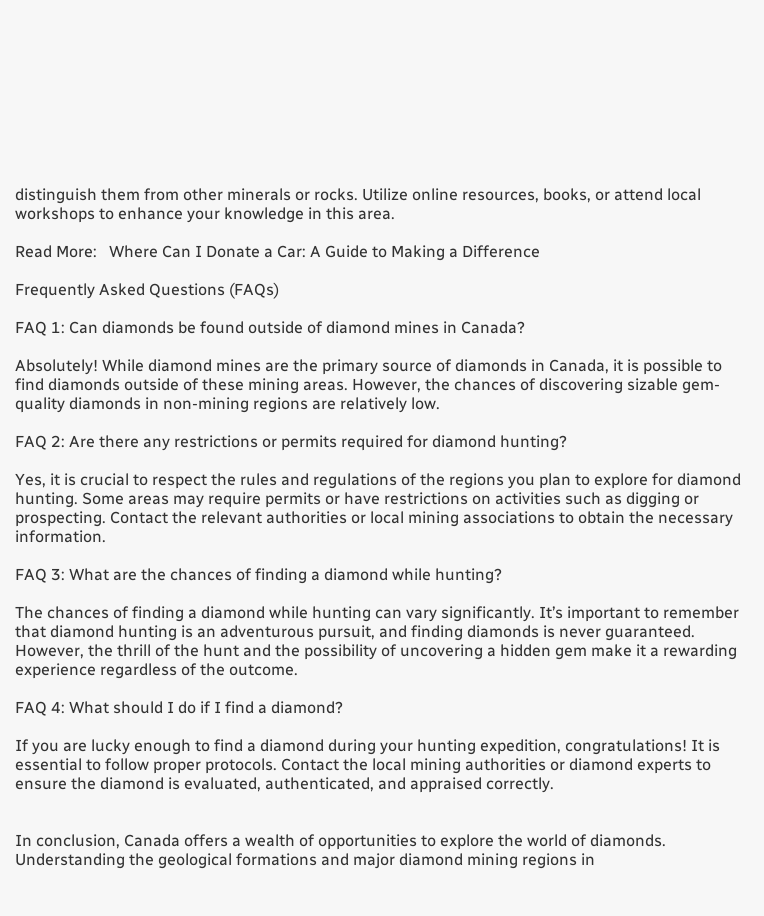distinguish them from other minerals or rocks. Utilize online resources, books, or attend local workshops to enhance your knowledge in this area.

Read More:   Where Can I Donate a Car: A Guide to Making a Difference

Frequently Asked Questions (FAQs)

FAQ 1: Can diamonds be found outside of diamond mines in Canada?

Absolutely! While diamond mines are the primary source of diamonds in Canada, it is possible to find diamonds outside of these mining areas. However, the chances of discovering sizable gem-quality diamonds in non-mining regions are relatively low.

FAQ 2: Are there any restrictions or permits required for diamond hunting?

Yes, it is crucial to respect the rules and regulations of the regions you plan to explore for diamond hunting. Some areas may require permits or have restrictions on activities such as digging or prospecting. Contact the relevant authorities or local mining associations to obtain the necessary information.

FAQ 3: What are the chances of finding a diamond while hunting?

The chances of finding a diamond while hunting can vary significantly. It’s important to remember that diamond hunting is an adventurous pursuit, and finding diamonds is never guaranteed. However, the thrill of the hunt and the possibility of uncovering a hidden gem make it a rewarding experience regardless of the outcome.

FAQ 4: What should I do if I find a diamond?

If you are lucky enough to find a diamond during your hunting expedition, congratulations! It is essential to follow proper protocols. Contact the local mining authorities or diamond experts to ensure the diamond is evaluated, authenticated, and appraised correctly.


In conclusion, Canada offers a wealth of opportunities to explore the world of diamonds. Understanding the geological formations and major diamond mining regions in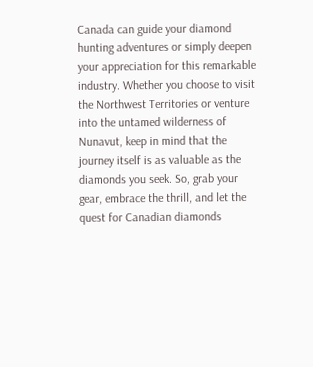Canada can guide your diamond hunting adventures or simply deepen your appreciation for this remarkable industry. Whether you choose to visit the Northwest Territories or venture into the untamed wilderness of Nunavut, keep in mind that the journey itself is as valuable as the diamonds you seek. So, grab your gear, embrace the thrill, and let the quest for Canadian diamonds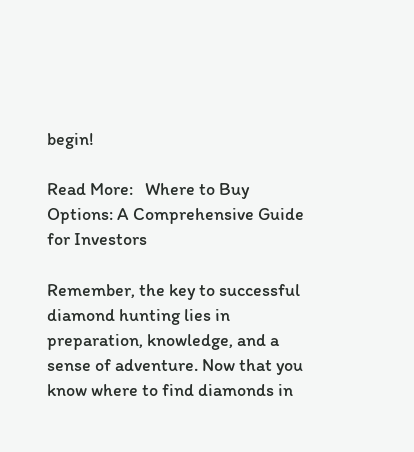begin!

Read More:   Where to Buy Options: A Comprehensive Guide for Investors

Remember, the key to successful diamond hunting lies in preparation, knowledge, and a sense of adventure. Now that you know where to find diamonds in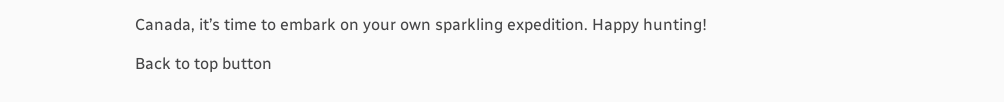Canada, it’s time to embark on your own sparkling expedition. Happy hunting!

Back to top button